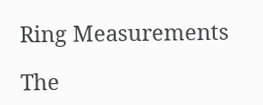Ring Measurements

The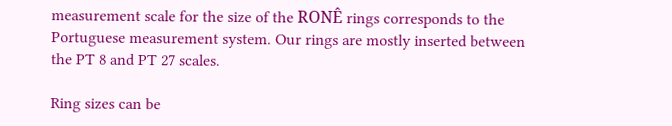measurement scale for the size of the RONÊ rings corresponds to the Portuguese measurement system. Our rings are mostly inserted between the PT 8 and PT 27 scales.

Ring sizes can be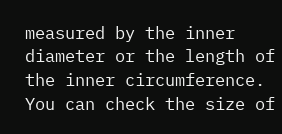measured by the inner diameter or the length of the inner circumference. You can check the size of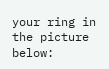your ring in the picture below: